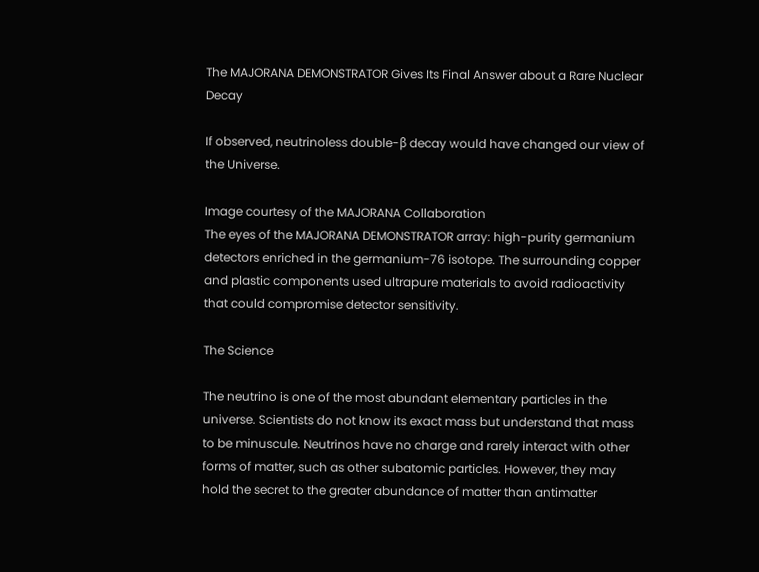The MAJORANA DEMONSTRATOR Gives Its Final Answer about a Rare Nuclear Decay

If observed, neutrinoless double-β decay would have changed our view of the Universe.

Image courtesy of the MAJORANA Collaboration
The eyes of the MAJORANA DEMONSTRATOR array: high-purity germanium detectors enriched in the germanium-76 isotope. The surrounding copper and plastic components used ultrapure materials to avoid radioactivity that could compromise detector sensitivity.

The Science

The neutrino is one of the most abundant elementary particles in the universe. Scientists do not know its exact mass but understand that mass to be minuscule. Neutrinos have no charge and rarely interact with other forms of matter, such as other subatomic particles. However, they may hold the secret to the greater abundance of matter than antimatter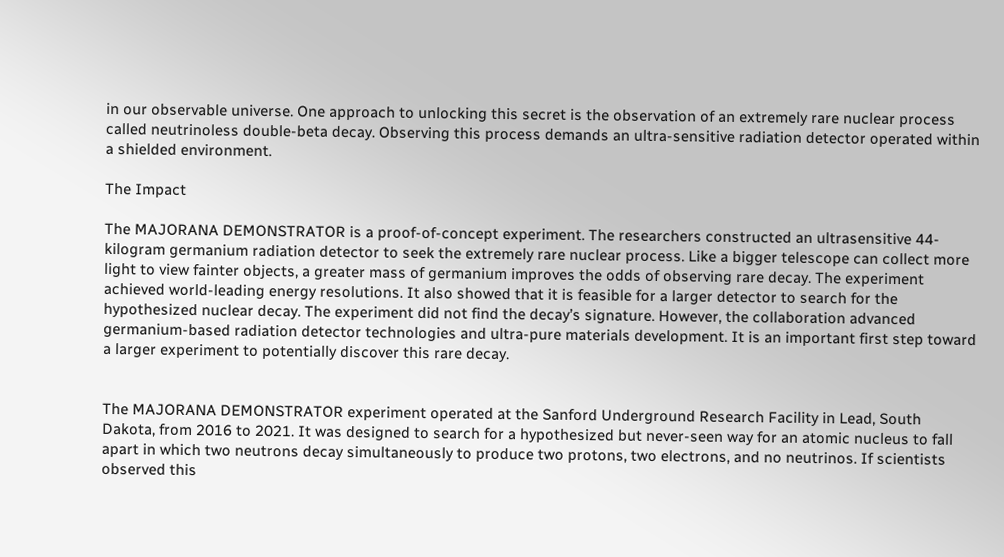in our observable universe. One approach to unlocking this secret is the observation of an extremely rare nuclear process called neutrinoless double-beta decay. Observing this process demands an ultra-sensitive radiation detector operated within a shielded environment.

The Impact

The MAJORANA DEMONSTRATOR is a proof-of-concept experiment. The researchers constructed an ultrasensitive 44-kilogram germanium radiation detector to seek the extremely rare nuclear process. Like a bigger telescope can collect more light to view fainter objects, a greater mass of germanium improves the odds of observing rare decay. The experiment achieved world-leading energy resolutions. It also showed that it is feasible for a larger detector to search for the hypothesized nuclear decay. The experiment did not find the decay’s signature. However, the collaboration advanced germanium-based radiation detector technologies and ultra-pure materials development. It is an important first step toward a larger experiment to potentially discover this rare decay.


The MAJORANA DEMONSTRATOR experiment operated at the Sanford Underground Research Facility in Lead, South Dakota, from 2016 to 2021. It was designed to search for a hypothesized but never-seen way for an atomic nucleus to fall apart in which two neutrons decay simultaneously to produce two protons, two electrons, and no neutrinos. If scientists observed this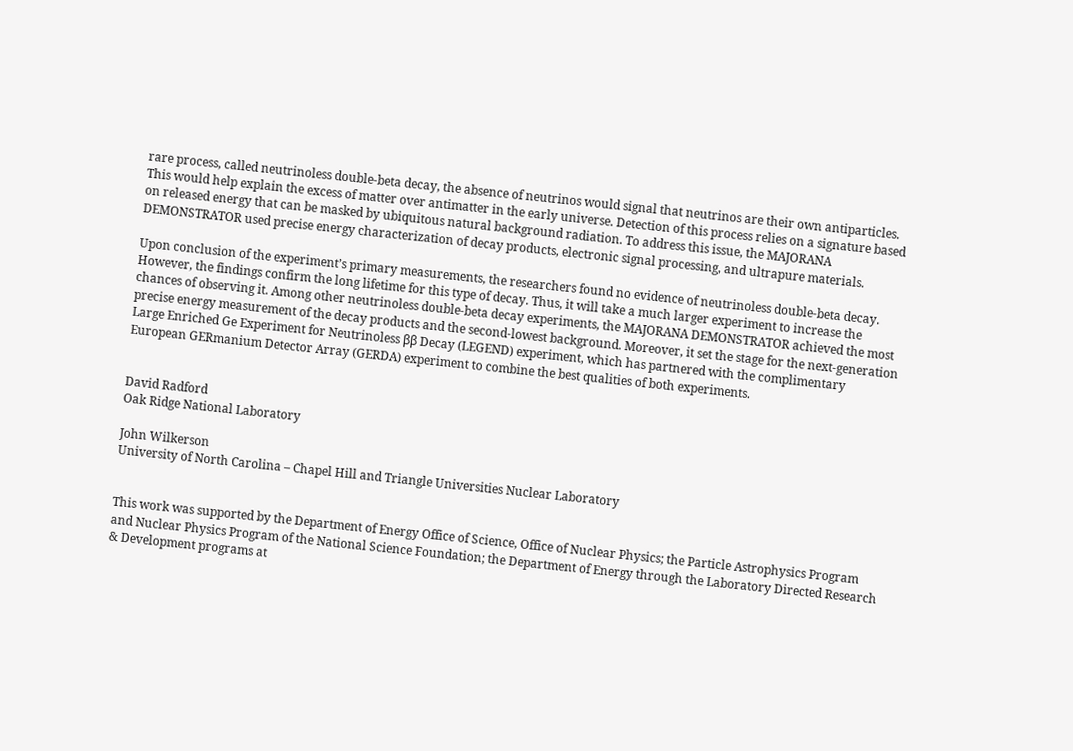rare process, called neutrinoless double-beta decay, the absence of neutrinos would signal that neutrinos are their own antiparticles. This would help explain the excess of matter over antimatter in the early universe. Detection of this process relies on a signature based on released energy that can be masked by ubiquitous natural background radiation. To address this issue, the MAJORANA DEMONSTRATOR used precise energy characterization of decay products, electronic signal processing, and ultrapure materials.

Upon conclusion of the experiment’s primary measurements, the researchers found no evidence of neutrinoless double-beta decay. However, the findings confirm the long lifetime for this type of decay. Thus, it will take a much larger experiment to increase the chances of observing it. Among other neutrinoless double-beta decay experiments, the MAJORANA DEMONSTRATOR achieved the most precise energy measurement of the decay products and the second-lowest background. Moreover, it set the stage for the next-generation Large Enriched Ge Experiment for Neutrinoless ββ Decay (LEGEND) experiment, which has partnered with the complimentary European GERmanium Detector Array (GERDA) experiment to combine the best qualities of both experiments.


David Radford
Oak Ridge National Laboratory

John Wilkerson
University of North Carolina – Chapel Hill and Triangle Universities Nuclear Laboratory


This work was supported by the Department of Energy Office of Science, Office of Nuclear Physics; the Particle Astrophysics Program and Nuclear Physics Program of the National Science Foundation; the Department of Energy through the Laboratory Directed Research & Development programs at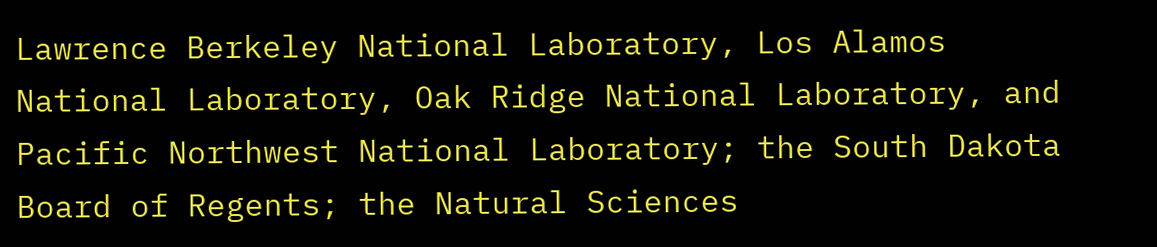Lawrence Berkeley National Laboratory, Los Alamos National Laboratory, Oak Ridge National Laboratory, and Pacific Northwest National Laboratory; the South Dakota Board of Regents; the Natural Sciences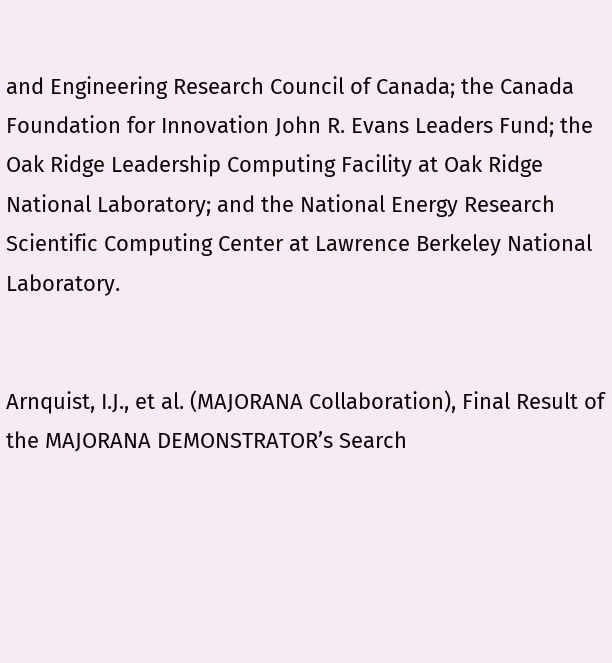and Engineering Research Council of Canada; the Canada Foundation for Innovation John R. Evans Leaders Fund; the Oak Ridge Leadership Computing Facility at Oak Ridge National Laboratory; and the National Energy Research Scientific Computing Center at Lawrence Berkeley National Laboratory.


Arnquist, I.J., et al. (MAJORANA Collaboration), Final Result of the MAJORANA DEMONSTRATOR’s Search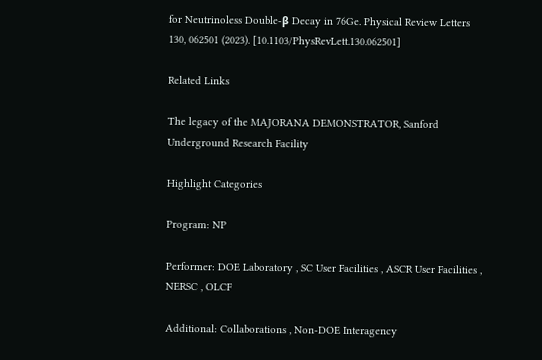for Neutrinoless Double-β Decay in 76Ge. Physical Review Letters 130, 062501 (2023). [10.1103/PhysRevLett.130.062501]

Related Links

The legacy of the MAJORANA DEMONSTRATOR, Sanford Underground Research Facility

Highlight Categories

Program: NP

Performer: DOE Laboratory , SC User Facilities , ASCR User Facilities , NERSC , OLCF

Additional: Collaborations , Non-DOE Interagency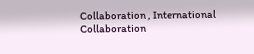Collaboration , International Collaboration